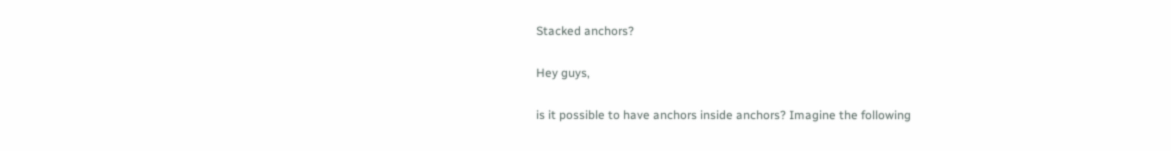Stacked anchors?

Hey guys,

is it possible to have anchors inside anchors? Imagine the following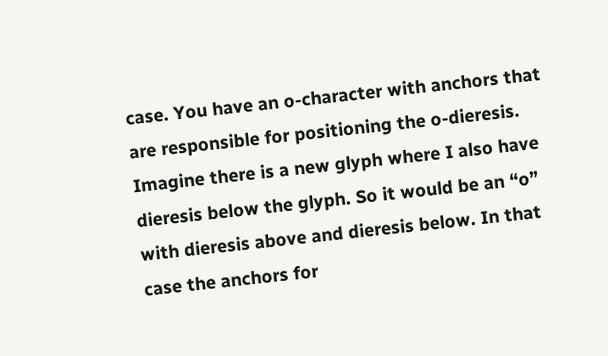case. You have an o-character with anchors that are responsible for positioning the o-dieresis. Imagine there is a new glyph where I also have dieresis below the glyph. So it would be an “o” with dieresis above and dieresis below. In that case the anchors for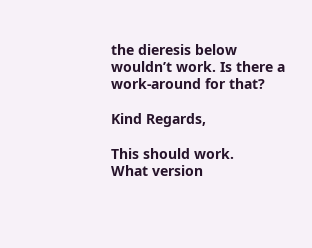the dieresis below wouldn’t work. Is there a work-around for that?

Kind Regards,

This should work.
What version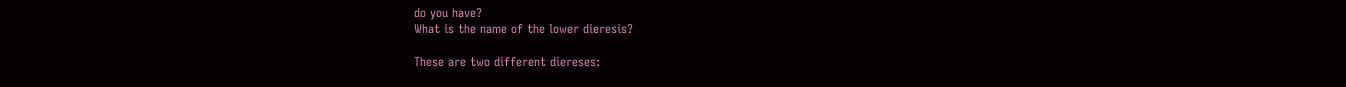do you have?
What is the name of the lower dieresis?

These are two different diereses: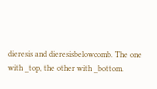dieresis and dieresisbelowcomb. The one with _top, the other with _bottom.